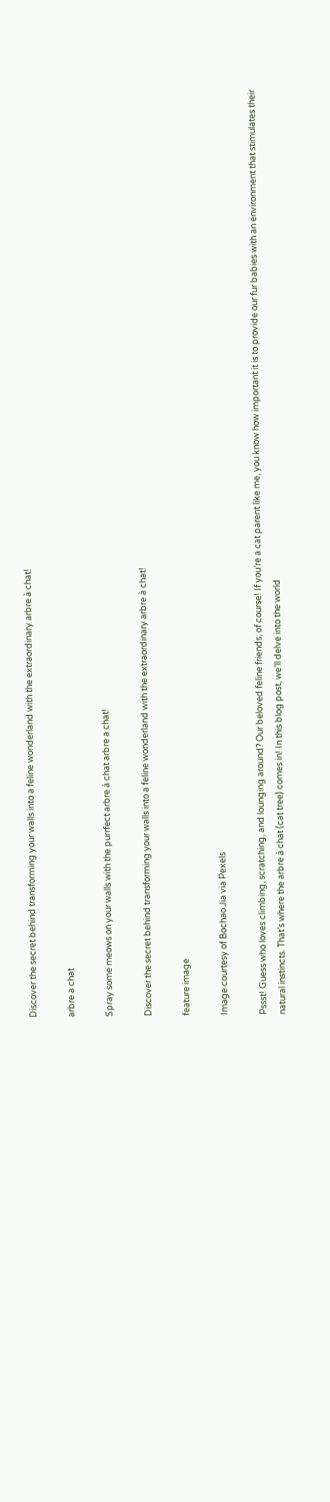Discover the secret behind transforming your walls into a feline wonderland with the extraordinary arbre à chat!

arbre a chat

Spray some meows on your walls with the purrfect arbre à chat arbre a chat!

Discover the secret behind transforming your walls into a feline wonderland with the extraordinary arbre à chat!

feature image

Image courtesy of Bochao Jia via Pexels

Pssst! Guess who loves climbing, scratching, and lounging around? Our beloved feline friends, of course! If you’re a cat parent like me, you know how important it is to provide our fur babies with an environment that stimulates their natural instincts. That’s where the arbre à chat (cat tree) comes in! In this blog post, we’ll delve into the world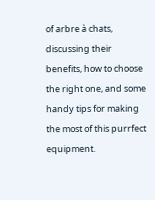of arbre à chats, discussing their benefits, how to choose the right one, and some handy tips for making the most of this purrfect equipment.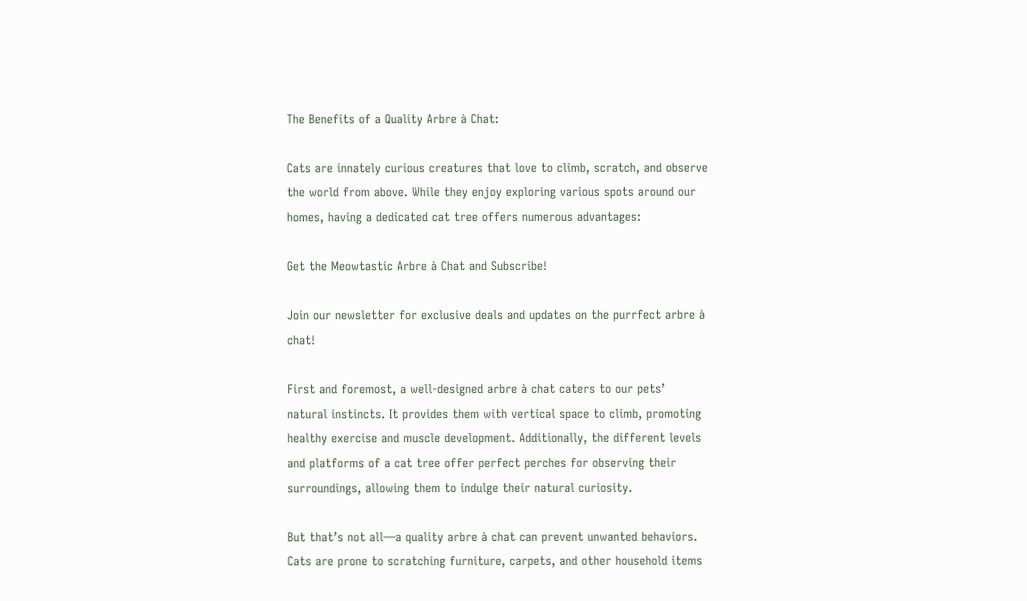The Benefits of a Quality Arbre à Chat:

Cats are innately curious creatures that love to climb, scratch, and observe the world from above. While they enjoy exploring various spots around our homes, having a dedicated cat tree offers numerous advantages:

Get the Meowtastic Arbre à Chat and Subscribe!

Join our newsletter for exclusive deals and updates on the purrfect arbre à chat!

First and foremost, a well-designed arbre à chat caters to our pets’ natural instincts. It provides them with vertical space to climb, promoting healthy exercise and muscle development. Additionally, the different levels and platforms of a cat tree offer perfect perches for observing their surroundings, allowing them to indulge their natural curiosity.

But that’s not all—a quality arbre à chat can prevent unwanted behaviors. Cats are prone to scratching furniture, carpets, and other household items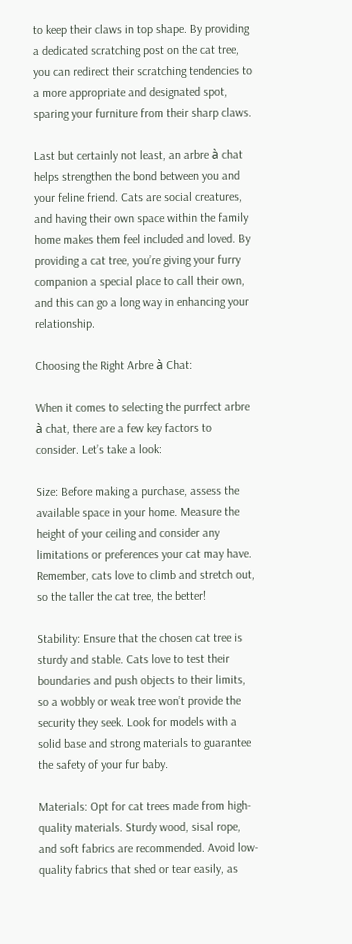to keep their claws in top shape. By providing a dedicated scratching post on the cat tree, you can redirect their scratching tendencies to a more appropriate and designated spot, sparing your furniture from their sharp claws.

Last but certainly not least, an arbre à chat helps strengthen the bond between you and your feline friend. Cats are social creatures, and having their own space within the family home makes them feel included and loved. By providing a cat tree, you’re giving your furry companion a special place to call their own, and this can go a long way in enhancing your relationship.

Choosing the Right Arbre à Chat:

When it comes to selecting the purrfect arbre à chat, there are a few key factors to consider. Let’s take a look:

Size: Before making a purchase, assess the available space in your home. Measure the height of your ceiling and consider any limitations or preferences your cat may have. Remember, cats love to climb and stretch out, so the taller the cat tree, the better!

Stability: Ensure that the chosen cat tree is sturdy and stable. Cats love to test their boundaries and push objects to their limits, so a wobbly or weak tree won’t provide the security they seek. Look for models with a solid base and strong materials to guarantee the safety of your fur baby.

Materials: Opt for cat trees made from high-quality materials. Sturdy wood, sisal rope, and soft fabrics are recommended. Avoid low-quality fabrics that shed or tear easily, as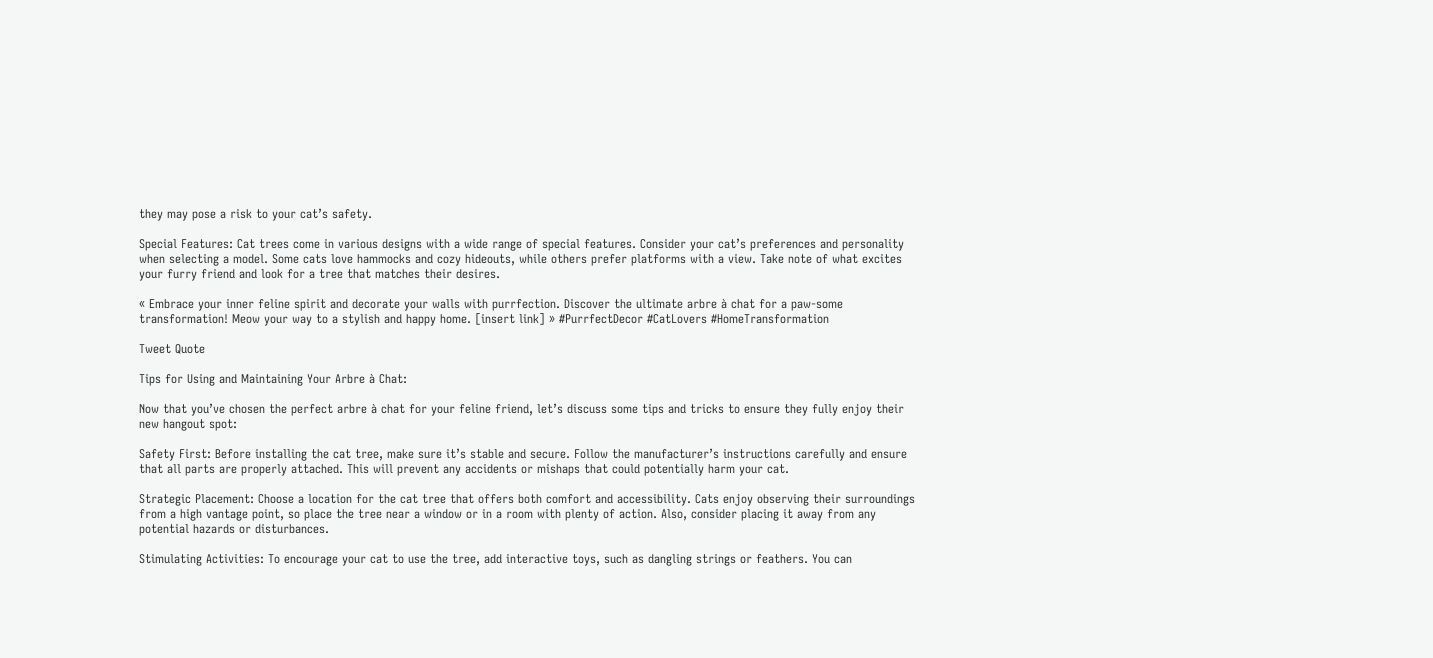they may pose a risk to your cat’s safety.

Special Features: Cat trees come in various designs with a wide range of special features. Consider your cat’s preferences and personality when selecting a model. Some cats love hammocks and cozy hideouts, while others prefer platforms with a view. Take note of what excites your furry friend and look for a tree that matches their desires.

« Embrace your inner feline spirit and decorate your walls with purrfection. Discover the ultimate arbre à chat for a paw-some transformation! Meow your way to a stylish and happy home. [insert link] » #PurrfectDecor #CatLovers #HomeTransformation

Tweet Quote

Tips for Using and Maintaining Your Arbre à Chat:

Now that you’ve chosen the perfect arbre à chat for your feline friend, let’s discuss some tips and tricks to ensure they fully enjoy their new hangout spot:

Safety First: Before installing the cat tree, make sure it’s stable and secure. Follow the manufacturer’s instructions carefully and ensure that all parts are properly attached. This will prevent any accidents or mishaps that could potentially harm your cat.

Strategic Placement: Choose a location for the cat tree that offers both comfort and accessibility. Cats enjoy observing their surroundings from a high vantage point, so place the tree near a window or in a room with plenty of action. Also, consider placing it away from any potential hazards or disturbances.

Stimulating Activities: To encourage your cat to use the tree, add interactive toys, such as dangling strings or feathers. You can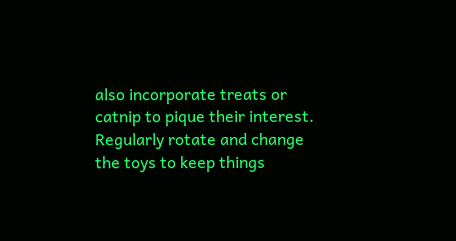also incorporate treats or catnip to pique their interest. Regularly rotate and change the toys to keep things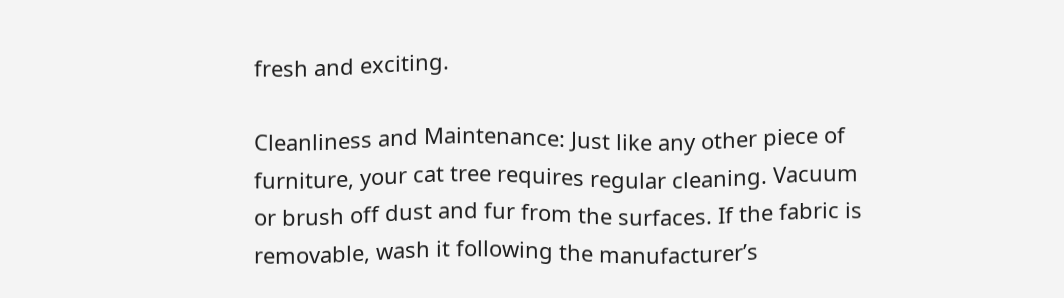fresh and exciting.

Cleanliness and Maintenance: Just like any other piece of furniture, your cat tree requires regular cleaning. Vacuum or brush off dust and fur from the surfaces. If the fabric is removable, wash it following the manufacturer’s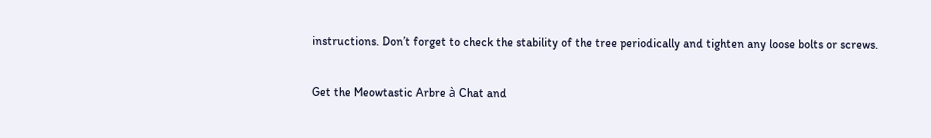instructions. Don’t forget to check the stability of the tree periodically and tighten any loose bolts or screws.

Get the Meowtastic Arbre à Chat and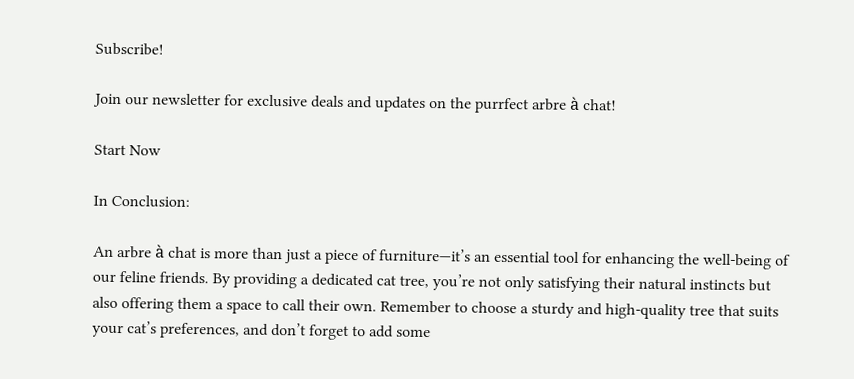Subscribe!

Join our newsletter for exclusive deals and updates on the purrfect arbre à chat!

Start Now

In Conclusion:

An arbre à chat is more than just a piece of furniture—it’s an essential tool for enhancing the well-being of our feline friends. By providing a dedicated cat tree, you’re not only satisfying their natural instincts but also offering them a space to call their own. Remember to choose a sturdy and high-quality tree that suits your cat’s preferences, and don’t forget to add some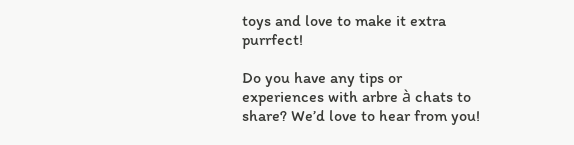toys and love to make it extra purrfect!

Do you have any tips or experiences with arbre à chats to share? We’d love to hear from you!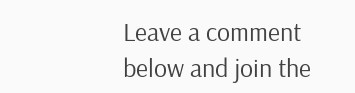Leave a comment below and join the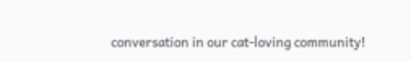conversation in our cat-loving community!